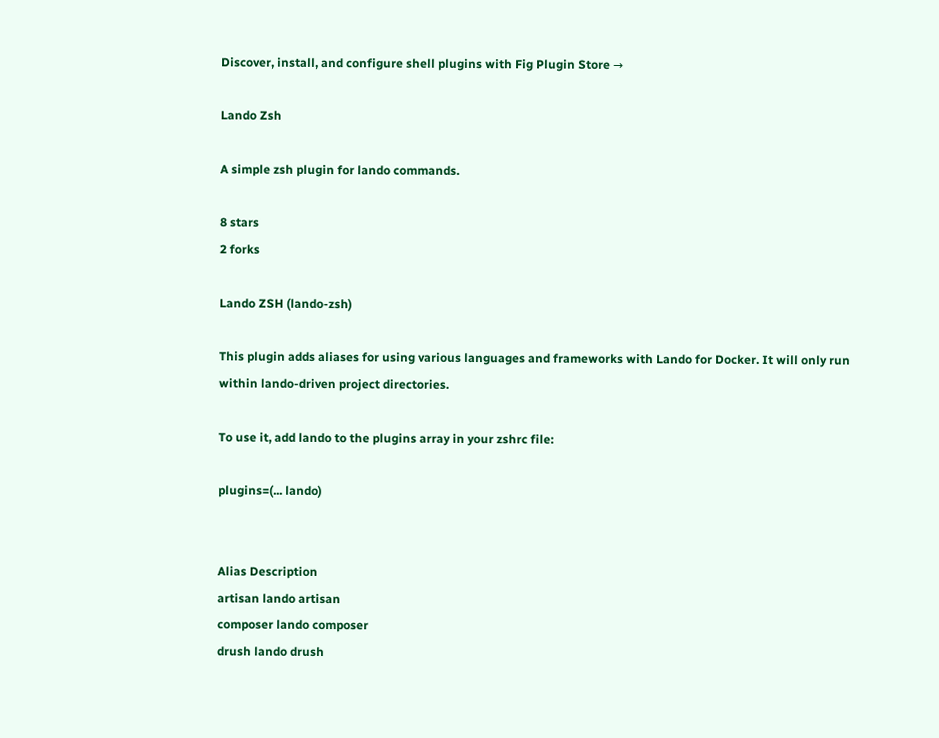Discover, install, and configure shell plugins with Fig Plugin Store →

Lando Zsh

A simple zsh plugin for lando commands.

8 stars
2 forks

Lando ZSH (lando-zsh)

This plugin adds aliases for using various languages and frameworks with Lando for Docker. It will only run within lando-driven project directories.

To use it, add lando to the plugins array in your zshrc file:

plugins=(... lando)


Alias Description
artisan lando artisan
composer lando composer
drush lando drush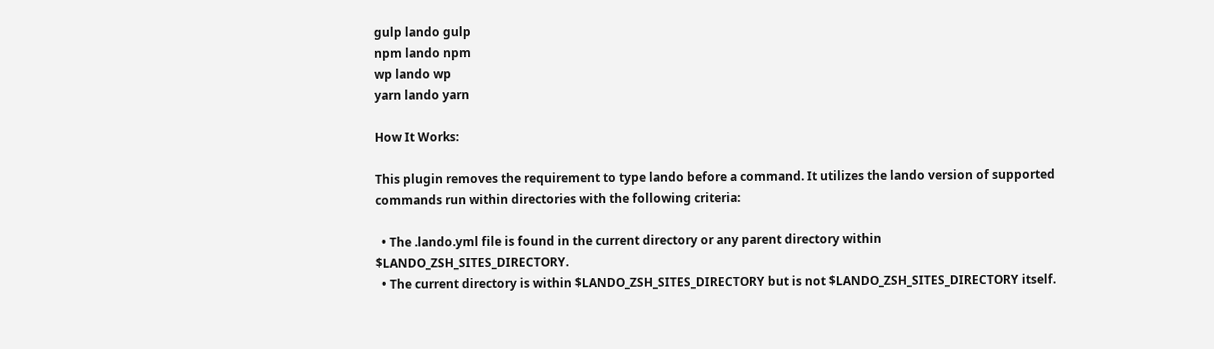gulp lando gulp
npm lando npm
wp lando wp
yarn lando yarn

How It Works:

This plugin removes the requirement to type lando before a command. It utilizes the lando version of supported commands run within directories with the following criteria:

  • The .lando.yml file is found in the current directory or any parent directory within $LANDO_ZSH_SITES_DIRECTORY.
  • The current directory is within $LANDO_ZSH_SITES_DIRECTORY but is not $LANDO_ZSH_SITES_DIRECTORY itself.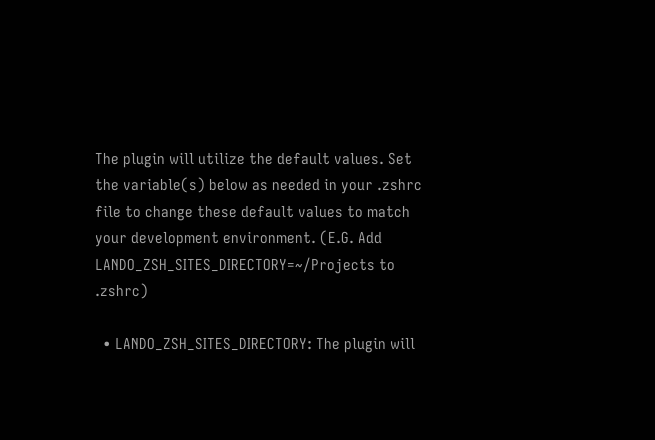The plugin will utilize the default values. Set the variable(s) below as needed in your .zshrc file to change these default values to match your development environment. (E.G. Add LANDO_ZSH_SITES_DIRECTORY=~/Projects to .zshrc)

  • LANDO_ZSH_SITES_DIRECTORY: The plugin will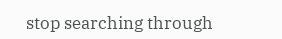stop searching through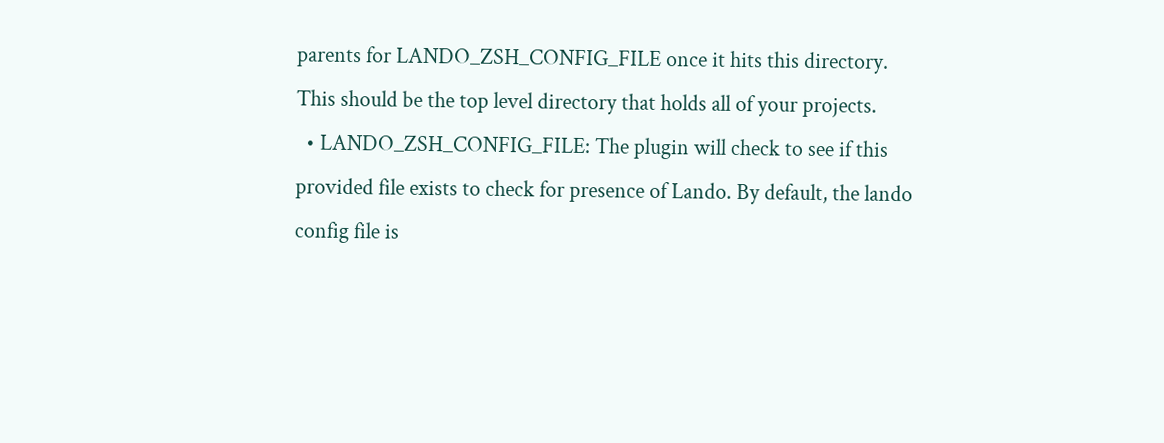parents for LANDO_ZSH_CONFIG_FILE once it hits this directory. This should be the top level directory that holds all of your projects.
  • LANDO_ZSH_CONFIG_FILE: The plugin will check to see if this provided file exists to check for presence of Lando. By default, the lando config file is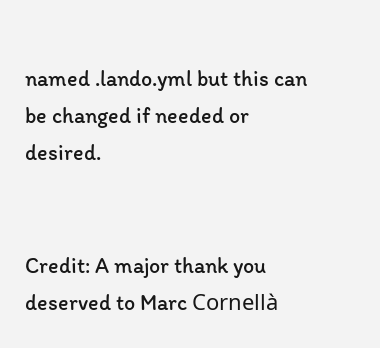named .lando.yml but this can be changed if needed or desired.


Credit: A major thank you deserved to Marc Cornellà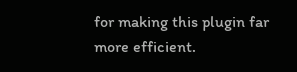for making this plugin far more efficient.